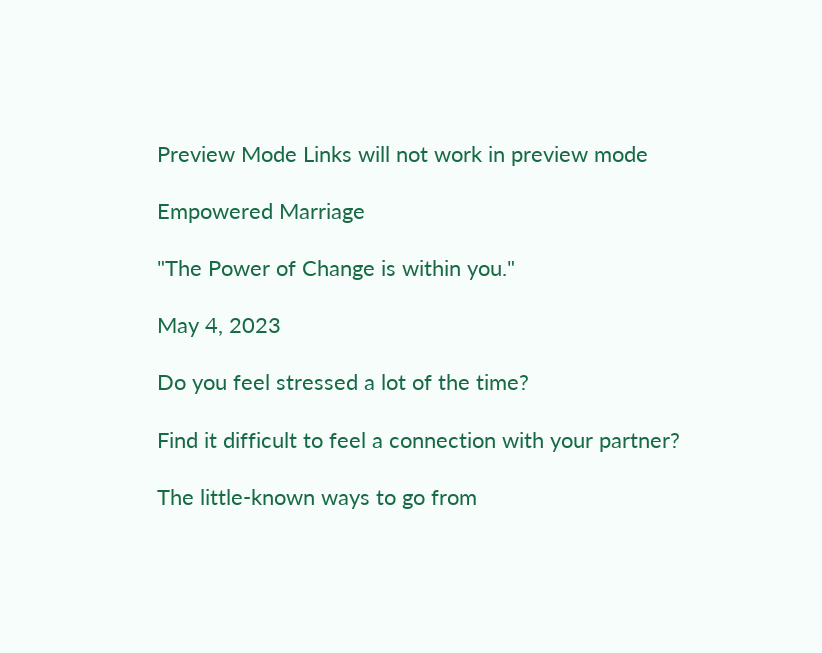Preview Mode Links will not work in preview mode

Empowered Marriage

"The Power of Change is within you."

May 4, 2023

Do you feel stressed a lot of the time?

Find it difficult to feel a connection with your partner?

The little-known ways to go from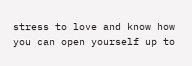stress to love and know how you can open yourself up to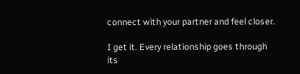connect with your partner and feel closer.

I get it. Every relationship goes through its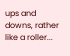ups and downs, rather like a roller...